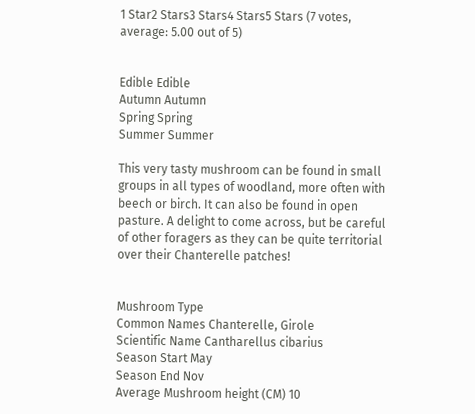1 Star2 Stars3 Stars4 Stars5 Stars (7 votes, average: 5.00 out of 5)


Edible Edible
Autumn Autumn
Spring Spring
Summer Summer

This very tasty mushroom can be found in small groups in all types of woodland, more often with beech or birch. It can also be found in open pasture. A delight to come across, but be careful of other foragers as they can be quite territorial over their Chanterelle patches!


Mushroom Type
Common Names Chanterelle, Girole
Scientific Name Cantharellus cibarius
Season Start May
Season End Nov
Average Mushroom height (CM) 10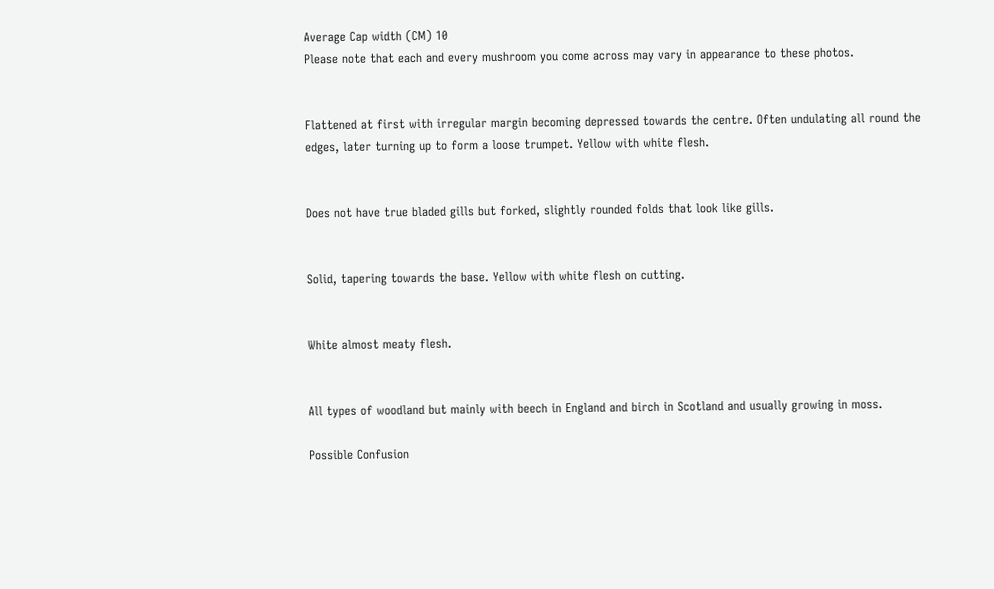Average Cap width (CM) 10
Please note that each and every mushroom you come across may vary in appearance to these photos.


Flattened at first with irregular margin becoming depressed towards the centre. Often undulating all round the edges, later turning up to form a loose trumpet. Yellow with white flesh.


Does not have true bladed gills but forked, slightly rounded folds that look like gills.


Solid, tapering towards the base. Yellow with white flesh on cutting.


White almost meaty flesh.


All types of woodland but mainly with beech in England and birch in Scotland and usually growing in moss.

Possible Confusion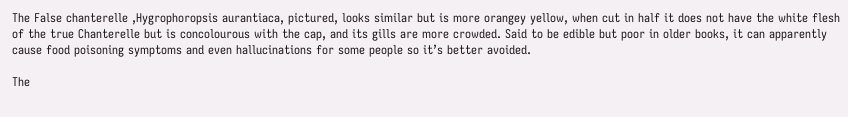The False chanterelle ,Hygrophoropsis aurantiaca, pictured, looks similar but is more orangey yellow, when cut in half it does not have the white flesh of the true Chanterelle but is concolourous with the cap, and its gills are more crowded. Said to be edible but poor in older books, it can apparently cause food poisoning symptoms and even hallucinations for some people so it’s better avoided.

The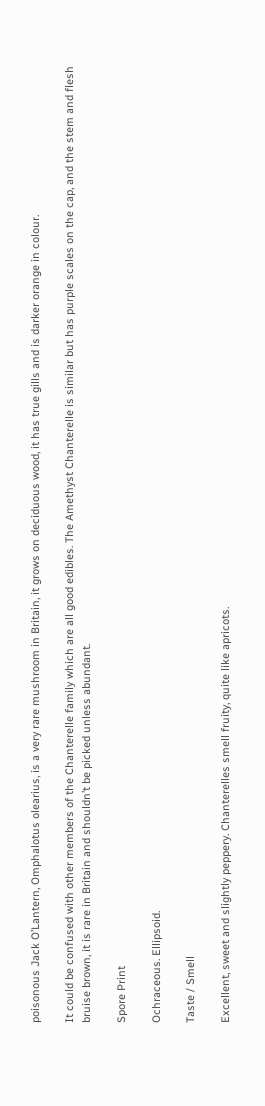poisonous Jack O’Lantern, Omphalotus olearius, is a very rare mushroom in Britain, it grows on deciduous wood, it has true gills and is darker orange in colour.

It could be confused with other members of the Chanterelle family which are all good edibles. The Amethyst Chanterelle is similar but has purple scales on the cap, and the stem and flesh bruise brown, it is rare in Britain and shouldn’t be picked unless abundant.

Spore Print

Ochraceous. Ellipsoid.

Taste / Smell

Excellent, sweet and slightly peppery. Chanterelles smell fruity, quite like apricots.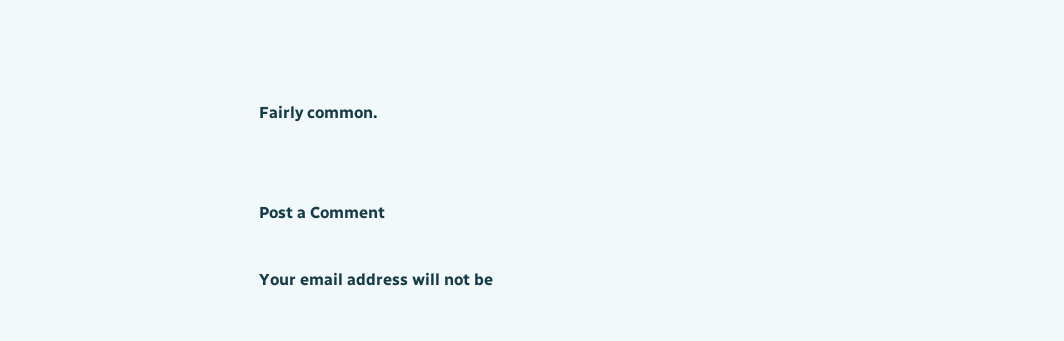Fairly common.


Post a Comment

Your email address will not be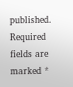published. Required fields are marked *